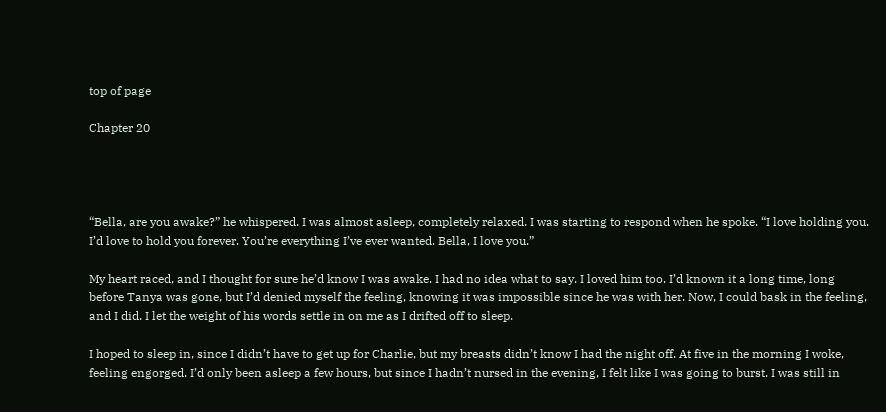top of page

Chapter 20




“Bella, are you awake?” he whispered. I was almost asleep, completely relaxed. I was starting to respond when he spoke. “I love holding you. I’d love to hold you forever. You’re everything I’ve ever wanted. Bella, I love you.”

My heart raced, and I thought for sure he’d know I was awake. I had no idea what to say. I loved him too. I’d known it a long time, long before Tanya was gone, but I’d denied myself the feeling, knowing it was impossible since he was with her. Now, I could bask in the feeling, and I did. I let the weight of his words settle in on me as I drifted off to sleep.

I hoped to sleep in, since I didn’t have to get up for Charlie, but my breasts didn’t know I had the night off. At five in the morning I woke, feeling engorged. I’d only been asleep a few hours, but since I hadn’t nursed in the evening, I felt like I was going to burst. I was still in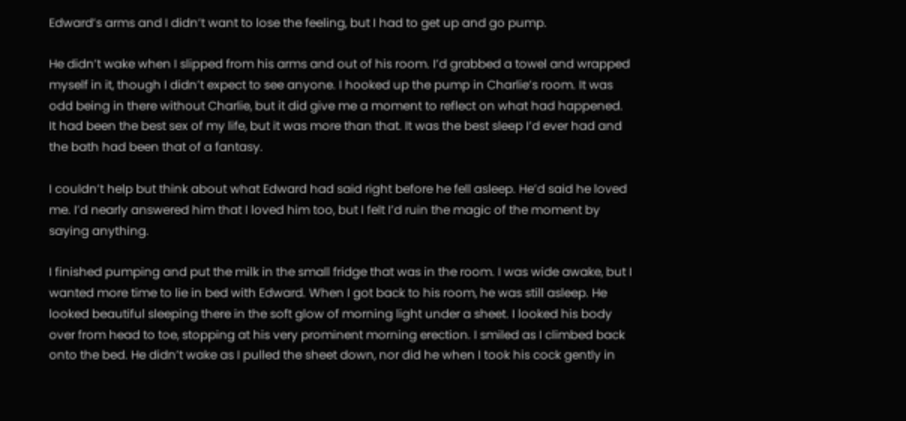Edward’s arms and I didn’t want to lose the feeling, but I had to get up and go pump.

He didn’t wake when I slipped from his arms and out of his room. I’d grabbed a towel and wrapped myself in it, though I didn’t expect to see anyone. I hooked up the pump in Charlie’s room. It was odd being in there without Charlie, but it did give me a moment to reflect on what had happened. It had been the best sex of my life, but it was more than that. It was the best sleep I’d ever had and the bath had been that of a fantasy.

I couldn’t help but think about what Edward had said right before he fell asleep. He’d said he loved me. I’d nearly answered him that I loved him too, but I felt I’d ruin the magic of the moment by saying anything.

I finished pumping and put the milk in the small fridge that was in the room. I was wide awake, but I wanted more time to lie in bed with Edward. When I got back to his room, he was still asleep. He looked beautiful sleeping there in the soft glow of morning light under a sheet. I looked his body over from head to toe, stopping at his very prominent morning erection. I smiled as I climbed back onto the bed. He didn’t wake as I pulled the sheet down, nor did he when I took his cock gently in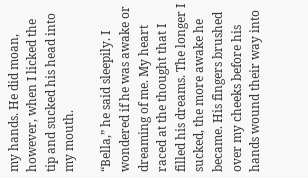my hands. He did moan, however, when I licked the tip and sucked his head into my mouth.

“Bella,” he said sleepily. I wondered if he was awake or dreaming of me. My heart raced at the thought that I filled his dreams. The longer I sucked, the more awake he became. His fingers brushed over my cheeks before his hands wound their way into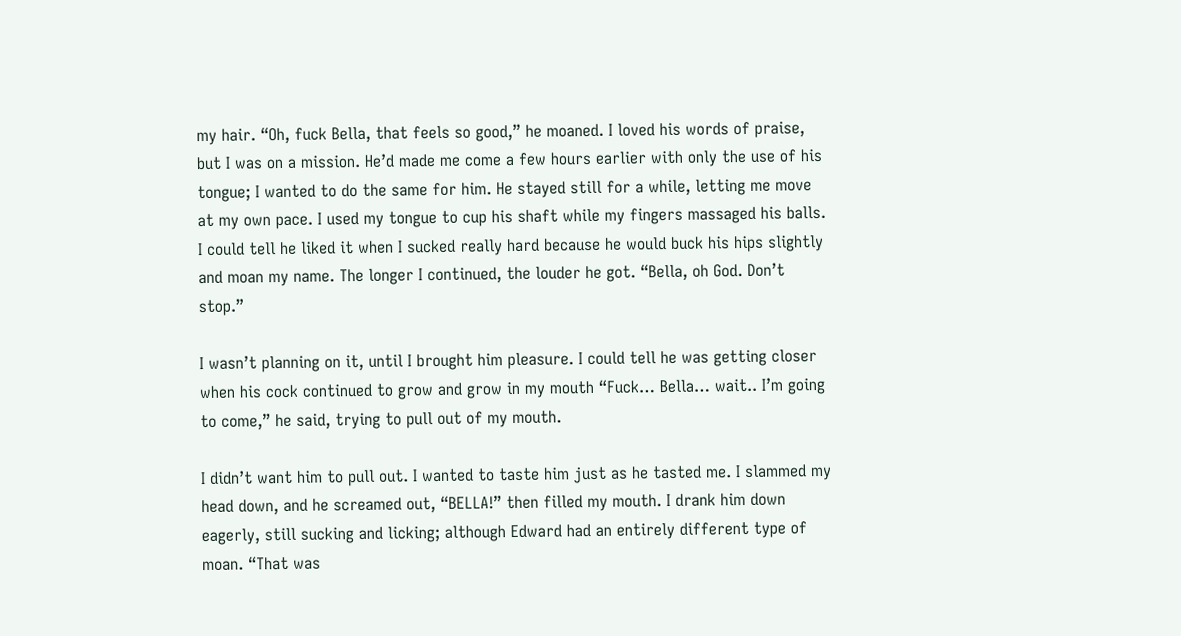my hair. “Oh, fuck Bella, that feels so good,” he moaned. I loved his words of praise, but I was on a mission. He’d made me come a few hours earlier with only the use of his tongue; I wanted to do the same for him. He stayed still for a while, letting me move at my own pace. I used my tongue to cup his shaft while my fingers massaged his balls. I could tell he liked it when I sucked really hard because he would buck his hips slightly and moan my name. The longer I continued, the louder he got. “Bella, oh God. Don’t stop.”

I wasn’t planning on it, until I brought him pleasure. I could tell he was getting closer when his cock continued to grow and grow in my mouth “Fuck… Bella… wait.. I’m going to come,” he said, trying to pull out of my mouth.

I didn’t want him to pull out. I wanted to taste him just as he tasted me. I slammed my head down, and he screamed out, “BELLA!” then filled my mouth. I drank him down eagerly, still sucking and licking; although Edward had an entirely different type of moan. “That was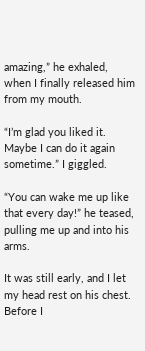amazing,” he exhaled, when I finally released him from my mouth.

“I’m glad you liked it. Maybe I can do it again sometime.” I giggled.

“You can wake me up like that every day!” he teased, pulling me up and into his arms.

It was still early, and I let my head rest on his chest. Before I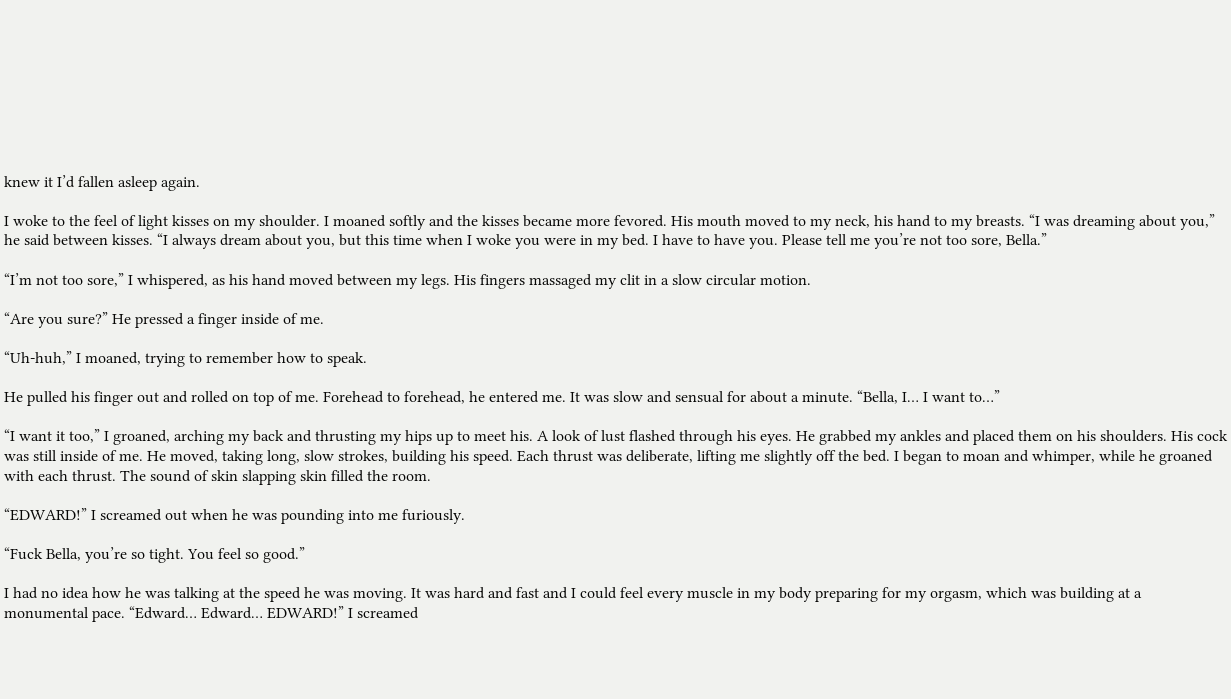knew it I’d fallen asleep again.

I woke to the feel of light kisses on my shoulder. I moaned softly and the kisses became more fevored. His mouth moved to my neck, his hand to my breasts. “I was dreaming about you,” he said between kisses. “I always dream about you, but this time when I woke you were in my bed. I have to have you. Please tell me you’re not too sore, Bella.”

“I’m not too sore,” I whispered, as his hand moved between my legs. His fingers massaged my clit in a slow circular motion.

“Are you sure?” He pressed a finger inside of me.

“Uh-huh,” I moaned, trying to remember how to speak.

He pulled his finger out and rolled on top of me. Forehead to forehead, he entered me. It was slow and sensual for about a minute. “Bella, I… I want to…”

“I want it too,” I groaned, arching my back and thrusting my hips up to meet his. A look of lust flashed through his eyes. He grabbed my ankles and placed them on his shoulders. His cock was still inside of me. He moved, taking long, slow strokes, building his speed. Each thrust was deliberate, lifting me slightly off the bed. I began to moan and whimper, while he groaned with each thrust. The sound of skin slapping skin filled the room.

“EDWARD!” I screamed out when he was pounding into me furiously.

“Fuck Bella, you’re so tight. You feel so good.”

I had no idea how he was talking at the speed he was moving. It was hard and fast and I could feel every muscle in my body preparing for my orgasm, which was building at a monumental pace. “Edward… Edward… EDWARD!” I screamed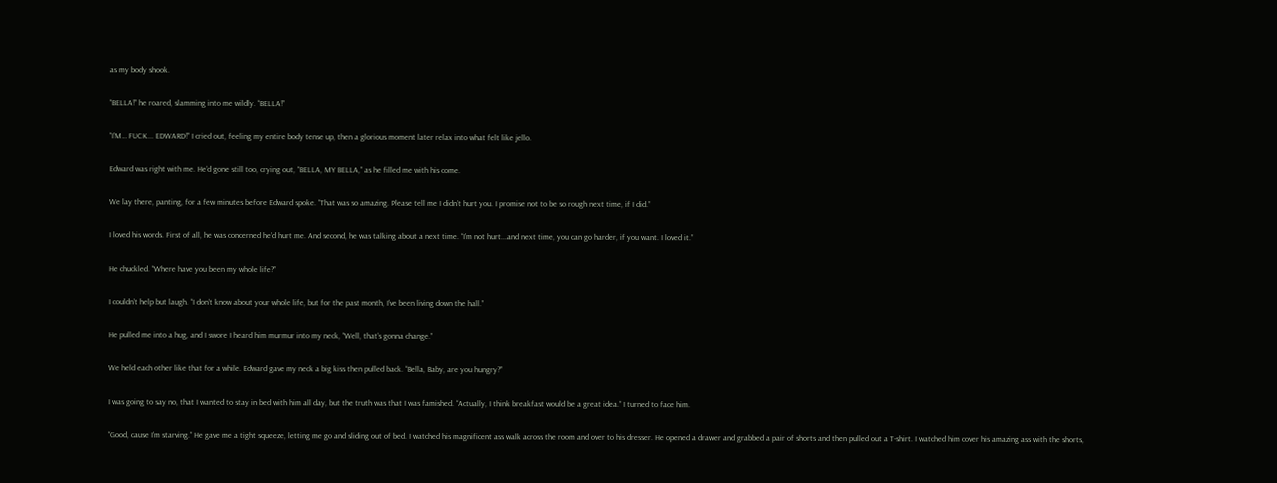as my body shook.

“BELLA!” he roared, slamming into me wildly. “BELLA!”

“I’M… FUCK... EDWARD!” I cried out, feeling my entire body tense up, then a glorious moment later relax into what felt like jello.

Edward was right with me. He’d gone still too, crying out, “BELLA, MY BELLA,” as he filled me with his come.

We lay there, panting, for a few minutes before Edward spoke. “That was so amazing. Please tell me I didn’t hurt you. I promise not to be so rough next time, if I did.”

I loved his words. First of all, he was concerned he’d hurt me. And second, he was talking about a next time. “I’m not hurt...and next time, you can go harder, if you want. I loved it.”

He chuckled. “Where have you been my whole life?”

I couldn’t help but laugh. “I don’t know about your whole life, but for the past month, I’ve been living down the hall.”

He pulled me into a hug, and I swore I heard him murmur into my neck, “Well, that’s gonna change.”

We held each other like that for a while. Edward gave my neck a big kiss then pulled back. “Bella, Baby, are you hungry?”

I was going to say no, that I wanted to stay in bed with him all day, but the truth was that I was famished. “Actually, I think breakfast would be a great idea.” I turned to face him.

“Good, cause I’m starving.” He gave me a tight squeeze, letting me go and sliding out of bed. I watched his magnificent ass walk across the room and over to his dresser. He opened a drawer and grabbed a pair of shorts and then pulled out a T-shirt. I watched him cover his amazing ass with the shorts,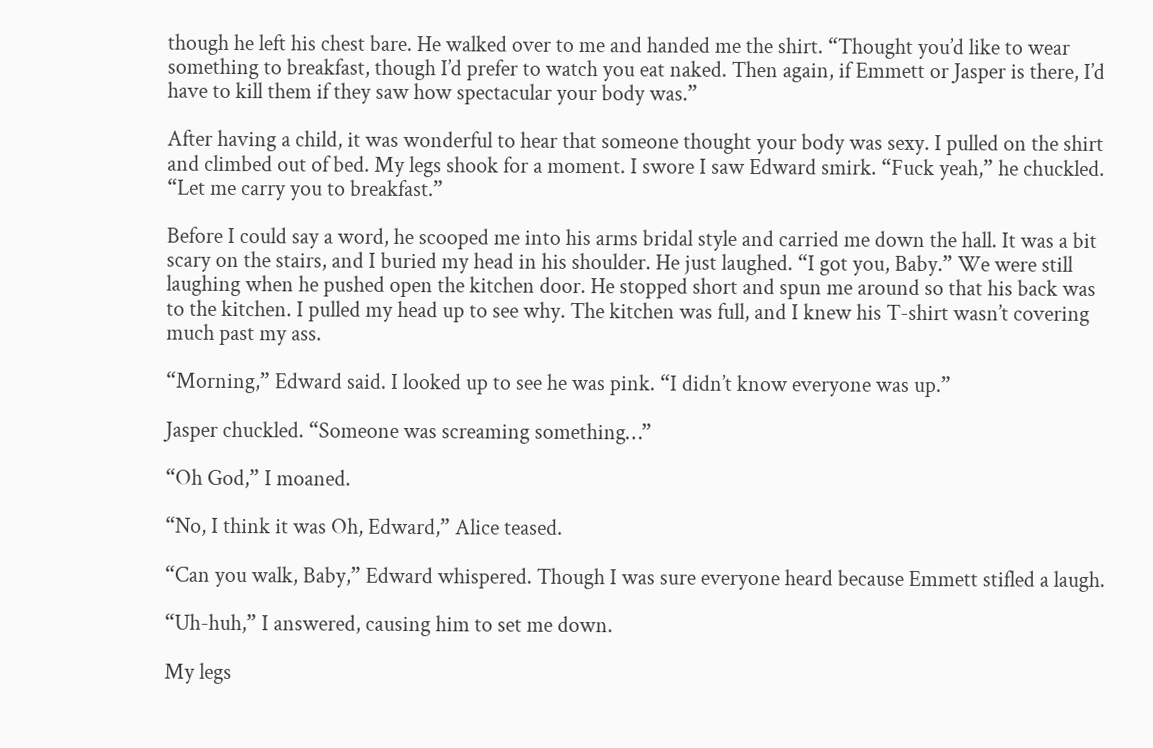though he left his chest bare. He walked over to me and handed me the shirt. “Thought you’d like to wear something to breakfast, though I’d prefer to watch you eat naked. Then again, if Emmett or Jasper is there, I’d have to kill them if they saw how spectacular your body was.”

After having a child, it was wonderful to hear that someone thought your body was sexy. I pulled on the shirt and climbed out of bed. My legs shook for a moment. I swore I saw Edward smirk. “Fuck yeah,” he chuckled. “Let me carry you to breakfast.”

Before I could say a word, he scooped me into his arms bridal style and carried me down the hall. It was a bit scary on the stairs, and I buried my head in his shoulder. He just laughed. “I got you, Baby.” We were still laughing when he pushed open the kitchen door. He stopped short and spun me around so that his back was to the kitchen. I pulled my head up to see why. The kitchen was full, and I knew his T-shirt wasn’t covering much past my ass.

“Morning,” Edward said. I looked up to see he was pink. “I didn’t know everyone was up.”

Jasper chuckled. “Someone was screaming something…”

“Oh God,” I moaned.

“No, I think it was Oh, Edward,” Alice teased.

“Can you walk, Baby,” Edward whispered. Though I was sure everyone heard because Emmett stifled a laugh.

“Uh-huh,” I answered, causing him to set me down.

My legs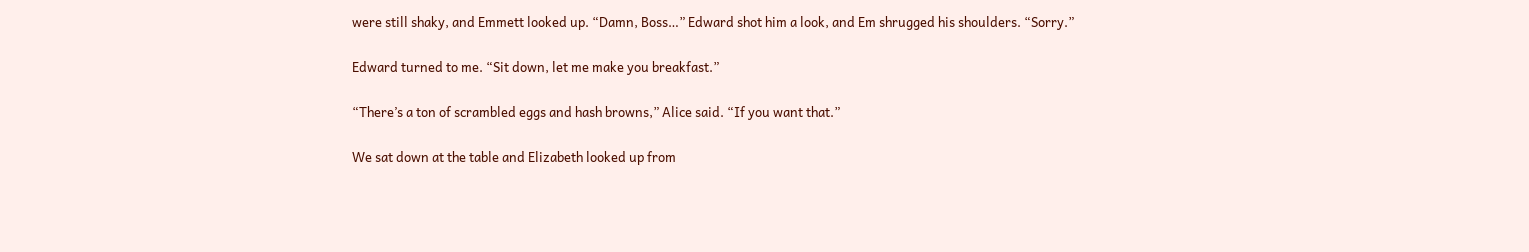were still shaky, and Emmett looked up. “Damn, Boss…” Edward shot him a look, and Em shrugged his shoulders. “Sorry.”

Edward turned to me. “Sit down, let me make you breakfast.”

“There’s a ton of scrambled eggs and hash browns,” Alice said. “If you want that.”

We sat down at the table and Elizabeth looked up from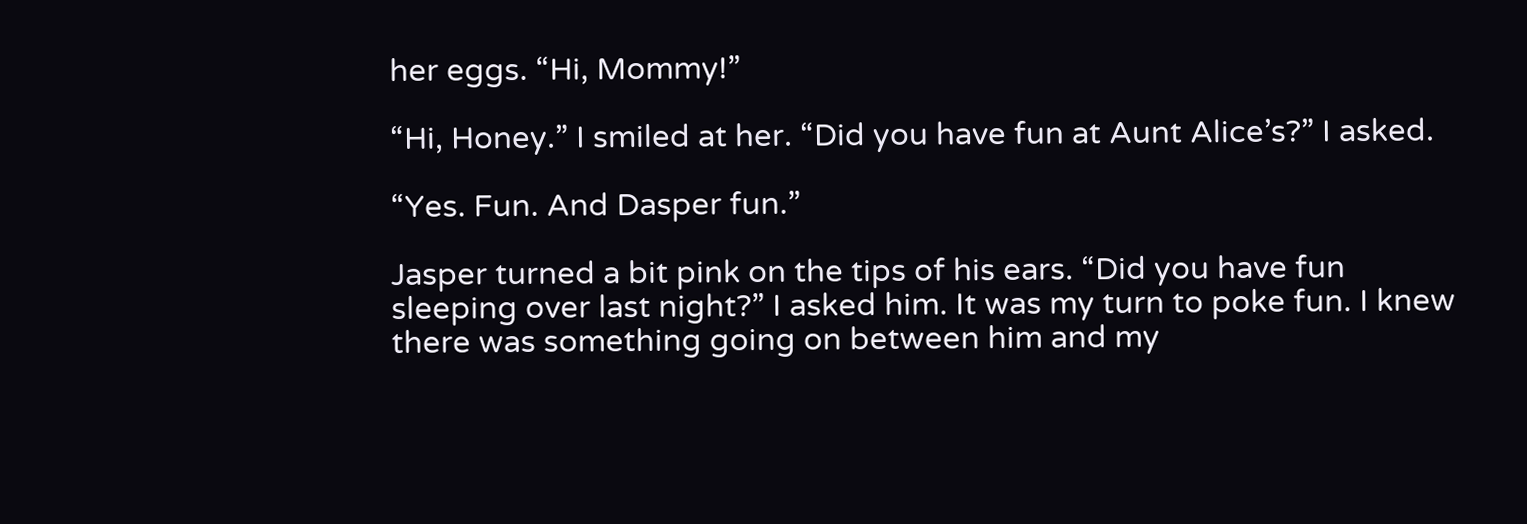her eggs. “Hi, Mommy!”

“Hi, Honey.” I smiled at her. “Did you have fun at Aunt Alice’s?” I asked.

“Yes. Fun. And Dasper fun.”

Jasper turned a bit pink on the tips of his ears. “Did you have fun sleeping over last night?” I asked him. It was my turn to poke fun. I knew there was something going on between him and my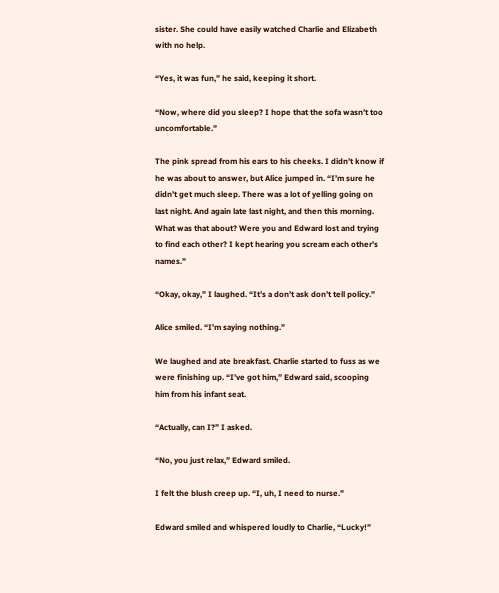sister. She could have easily watched Charlie and Elizabeth with no help.

“Yes, it was fun,” he said, keeping it short.

“Now, where did you sleep? I hope that the sofa wasn’t too uncomfortable.”

The pink spread from his ears to his cheeks. I didn’t know if he was about to answer, but Alice jumped in. “I’m sure he didn’t get much sleep. There was a lot of yelling going on last night. And again late last night, and then this morning. What was that about? Were you and Edward lost and trying to find each other? I kept hearing you scream each other’s names.”

“Okay, okay,” I laughed. “It’s a don’t ask don’t tell policy.”

Alice smiled. “I’m saying nothing.”

We laughed and ate breakfast. Charlie started to fuss as we were finishing up. “I’ve got him,” Edward said, scooping him from his infant seat.

“Actually, can I?” I asked.

“No, you just relax,” Edward smiled.

I felt the blush creep up. “I, uh, I need to nurse.”

Edward smiled and whispered loudly to Charlie, “Lucky!”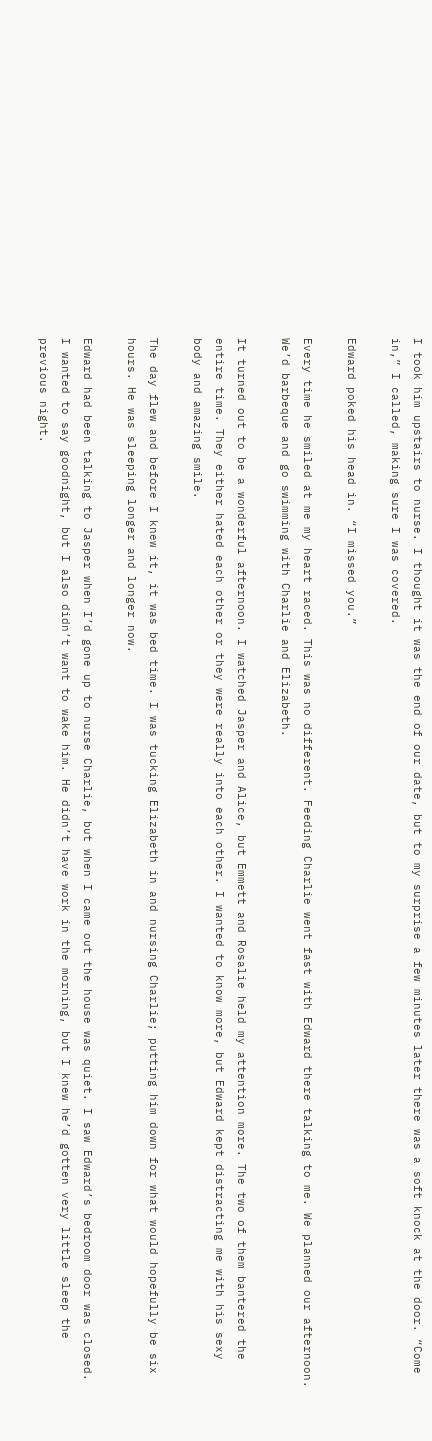I took him upstairs to nurse. I thought it was the end of our date, but to my surprise a few minutes later there was a soft knock at the door. “Come in,” I called, making sure I was covered.

Edward poked his head in. “I missed you.”

Every time he smiled at me my heart raced. This was no different. Feeding Charlie went fast with Edward there talking to me. We planned our afternoon. We’d barbeque and go swimming with Charlie and Elizabeth.

It turned out to be a wonderful afternoon. I watched Jasper and Alice, but Emmett and Rosalie held my attention more. The two of them bantered the entire time. They either hated each other or they were really into each other. I wanted to know more, but Edward kept distracting me with his sexy body and amazing smile.

The day flew and before I knew it, it was bed time. I was tucking Elizabeth in and nursing Charlie; putting him down for what would hopefully be six hours. He was sleeping longer and longer now.

Edward had been talking to Jasper when I’d gone up to nurse Charlie, but when I came out the house was quiet. I saw Edward’s bedroom door was closed. I wanted to say goodnight, but I also didn’t want to wake him. He didn’t have work in the morning, but I knew he’d gotten very little sleep the previous night.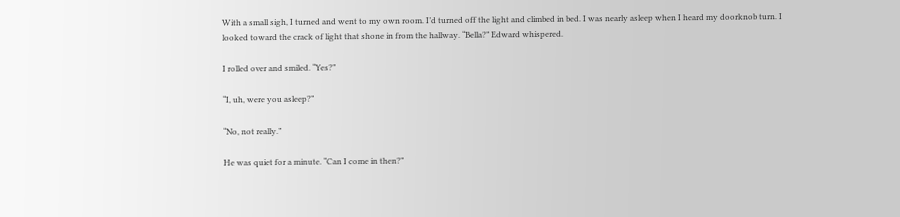With a small sigh, I turned and went to my own room. I’d turned off the light and climbed in bed. I was nearly asleep when I heard my doorknob turn. I looked toward the crack of light that shone in from the hallway. “Bella?” Edward whispered.

I rolled over and smiled. “Yes?”

“I, uh, were you asleep?”

“No, not really.”

He was quiet for a minute. “Can I come in then?”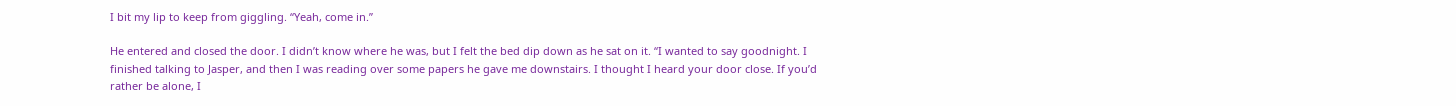I bit my lip to keep from giggling. “Yeah, come in.”

He entered and closed the door. I didn’t know where he was, but I felt the bed dip down as he sat on it. “I wanted to say goodnight. I finished talking to Jasper, and then I was reading over some papers he gave me downstairs. I thought I heard your door close. If you’d rather be alone, I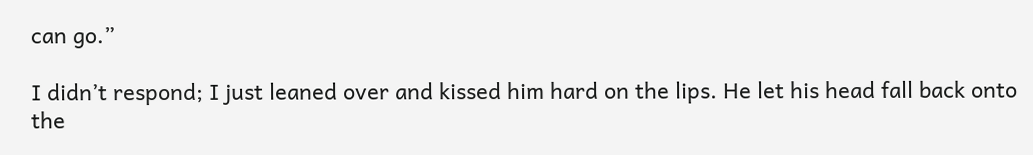can go.”

I didn’t respond; I just leaned over and kissed him hard on the lips. He let his head fall back onto the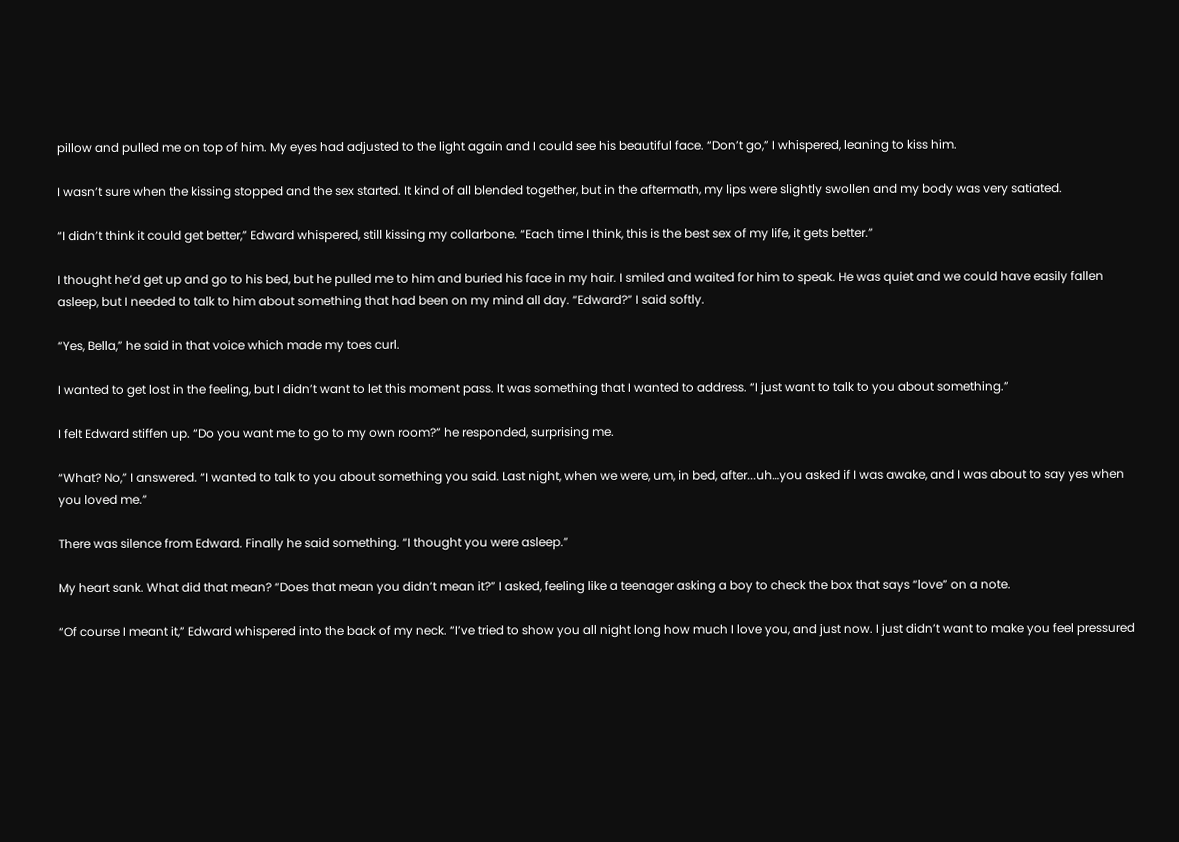pillow and pulled me on top of him. My eyes had adjusted to the light again and I could see his beautiful face. “Don’t go,” I whispered, leaning to kiss him.

I wasn’t sure when the kissing stopped and the sex started. It kind of all blended together, but in the aftermath, my lips were slightly swollen and my body was very satiated.

“I didn’t think it could get better,” Edward whispered, still kissing my collarbone. “Each time I think, this is the best sex of my life, it gets better.”

I thought he’d get up and go to his bed, but he pulled me to him and buried his face in my hair. I smiled and waited for him to speak. He was quiet and we could have easily fallen asleep, but I needed to talk to him about something that had been on my mind all day. “Edward?” I said softly.

“Yes, Bella,” he said in that voice which made my toes curl.

I wanted to get lost in the feeling, but I didn’t want to let this moment pass. It was something that I wanted to address. “I just want to talk to you about something.”

I felt Edward stiffen up. “Do you want me to go to my own room?” he responded, surprising me.

“What? No,” I answered. “I wanted to talk to you about something you said. Last night, when we were, um, in bed, after...uh…you asked if I was awake, and I was about to say yes when you loved me.”

There was silence from Edward. Finally he said something. “I thought you were asleep.”

My heart sank. What did that mean? “Does that mean you didn’t mean it?” I asked, feeling like a teenager asking a boy to check the box that says “love” on a note.

“Of course I meant it,” Edward whispered into the back of my neck. “I’ve tried to show you all night long how much I love you, and just now. I just didn’t want to make you feel pressured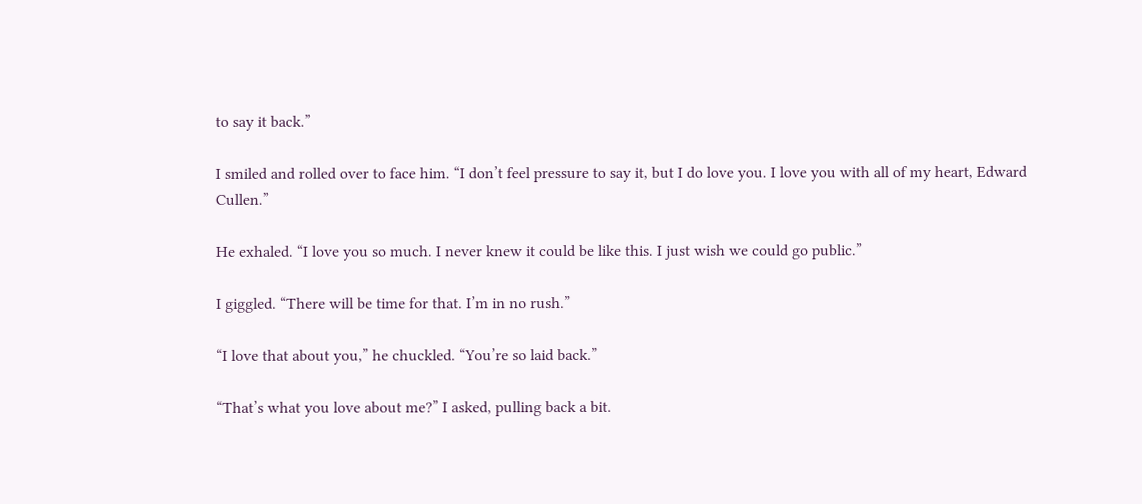to say it back.”

I smiled and rolled over to face him. “I don’t feel pressure to say it, but I do love you. I love you with all of my heart, Edward Cullen.”

He exhaled. “I love you so much. I never knew it could be like this. I just wish we could go public.”

I giggled. “There will be time for that. I’m in no rush.”

“I love that about you,” he chuckled. “You’re so laid back.”

“That’s what you love about me?” I asked, pulling back a bit.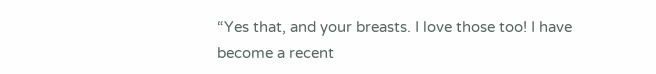“Yes that, and your breasts. I love those too! I have become a recent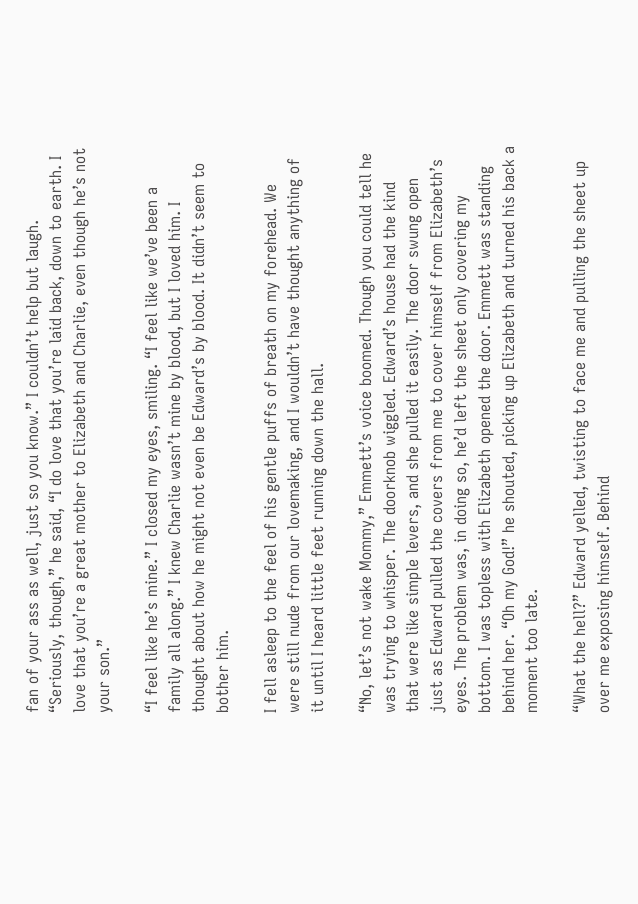fan of your ass as well, just so you know.” I couldn’t help but laugh. “Seriously, though,” he said, “I do love that you’re laid back, down to earth. I love that you’re a great mother to Elizabeth and Charlie, even though he’s not your son.”

“I feel like he’s mine.” I closed my eyes, smiling. “I feel like we’ve been a family all along.” I knew Charlie wasn’t mine by blood, but I loved him. I thought about how he might not even be Edward’s by blood. It didn’t seem to bother him.

I fell asleep to the feel of his gentle puffs of breath on my forehead. We were still nude from our lovemaking, and I wouldn’t have thought anything of it until I heard little feet running down the hall.

“No, let’s not wake Mommy,” Emmett’s voice boomed. Though you could tell he was trying to whisper. The doorknob wiggled. Edward’s house had the kind that were like simple levers, and she pulled it easily. The door swung open just as Edward pulled the covers from me to cover himself from Elizabeth’s eyes. The problem was, in doing so, he’d left the sheet only covering my bottom. I was topless with Elizabeth opened the door. Emmett was standing behind her. “Oh my God!” he shouted, picking up Elizabeth and turned his back a moment too late.

“What the hell?” Edward yelled, twisting to face me and pulling the sheet up over me exposing himself. Behind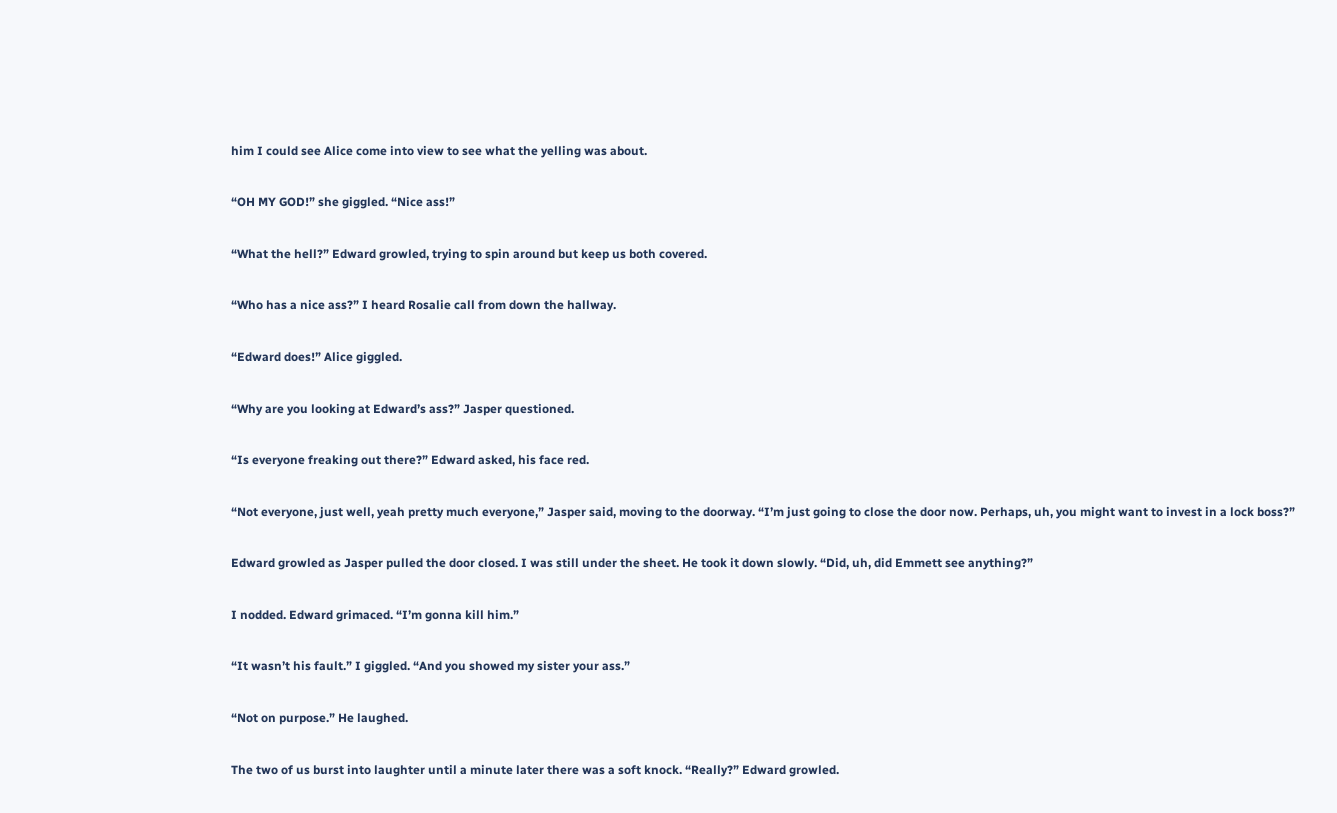him I could see Alice come into view to see what the yelling was about.

“OH MY GOD!” she giggled. “Nice ass!”

“What the hell?” Edward growled, trying to spin around but keep us both covered.

“Who has a nice ass?” I heard Rosalie call from down the hallway.

“Edward does!” Alice giggled.

“Why are you looking at Edward’s ass?” Jasper questioned.

“Is everyone freaking out there?” Edward asked, his face red.

“Not everyone, just well, yeah pretty much everyone,” Jasper said, moving to the doorway. “I’m just going to close the door now. Perhaps, uh, you might want to invest in a lock boss?”

Edward growled as Jasper pulled the door closed. I was still under the sheet. He took it down slowly. “Did, uh, did Emmett see anything?”

I nodded. Edward grimaced. “I’m gonna kill him.”

“It wasn’t his fault.” I giggled. “And you showed my sister your ass.”

“Not on purpose.” He laughed.

The two of us burst into laughter until a minute later there was a soft knock. “Really?” Edward growled.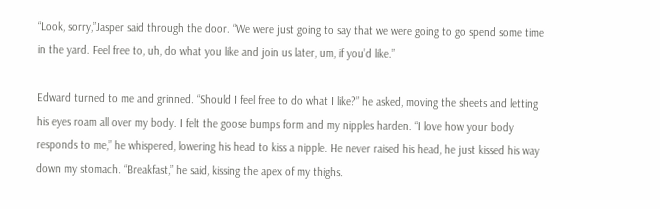“Look, sorry,”Jasper said through the door. “We were just going to say that we were going to go spend some time in the yard. Feel free to, uh, do what you like and join us later, um, if you’d like.”

Edward turned to me and grinned. “Should I feel free to do what I like?” he asked, moving the sheets and letting his eyes roam all over my body. I felt the goose bumps form and my nipples harden. “I love how your body responds to me,” he whispered, lowering his head to kiss a nipple. He never raised his head, he just kissed his way down my stomach. “Breakfast,” he said, kissing the apex of my thighs.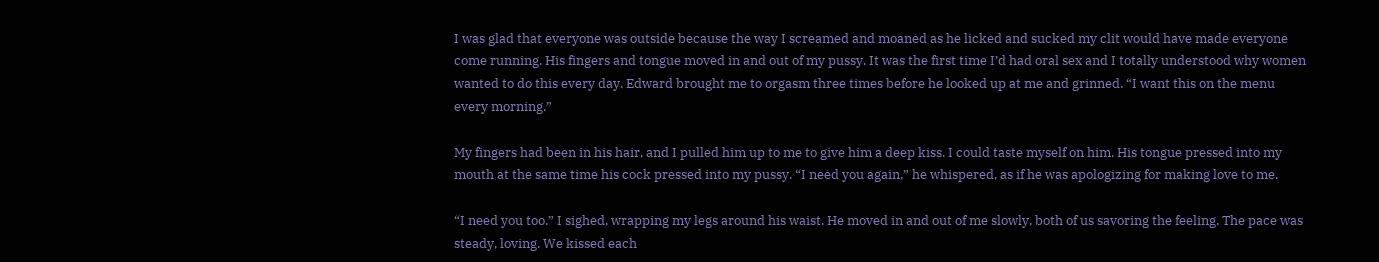I was glad that everyone was outside because the way I screamed and moaned as he licked and sucked my clit would have made everyone come running. His fingers and tongue moved in and out of my pussy. It was the first time I’d had oral sex and I totally understood why women wanted to do this every day. Edward brought me to orgasm three times before he looked up at me and grinned. “I want this on the menu every morning.”

My fingers had been in his hair, and I pulled him up to me to give him a deep kiss. I could taste myself on him. His tongue pressed into my mouth at the same time his cock pressed into my pussy. “I need you again,” he whispered, as if he was apologizing for making love to me.

“I need you too.” I sighed, wrapping my legs around his waist. He moved in and out of me slowly, both of us savoring the feeling. The pace was steady, loving. We kissed each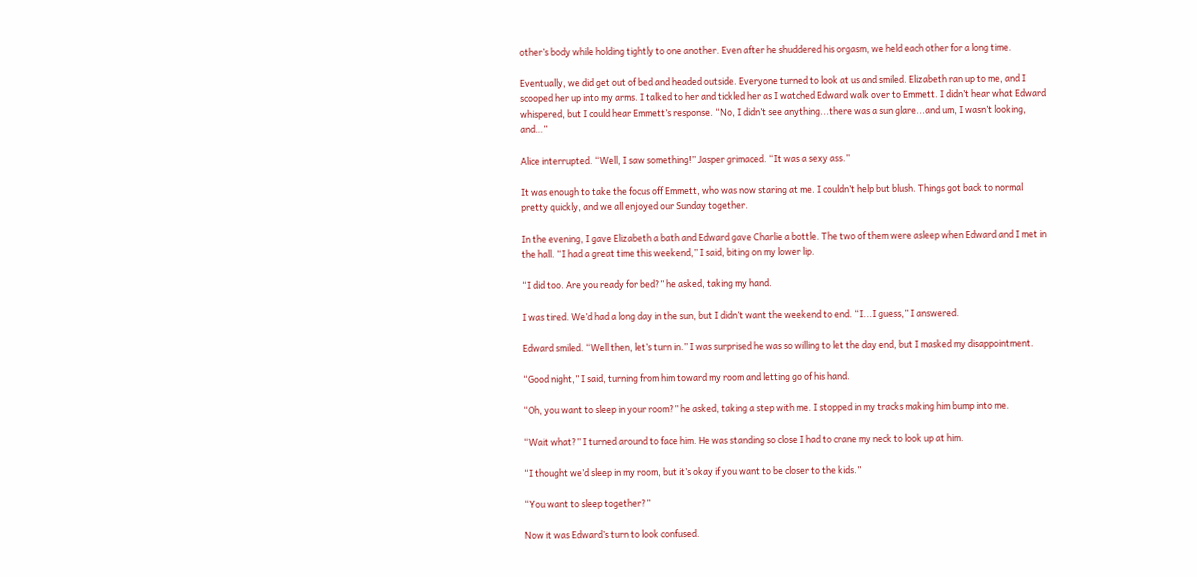other’s body while holding tightly to one another. Even after he shuddered his orgasm, we held each other for a long time.

Eventually, we did get out of bed and headed outside. Everyone turned to look at us and smiled. Elizabeth ran up to me, and I scooped her up into my arms. I talked to her and tickled her as I watched Edward walk over to Emmett. I didn’t hear what Edward whispered, but I could hear Emmett’s response. “No, I didn’t see anything...there was a sun glare...and um, I wasn’t looking, and…”

Alice interrupted. “Well, I saw something!” Jasper grimaced. “It was a sexy ass.”

It was enough to take the focus off Emmett, who was now staring at me. I couldn’t help but blush. Things got back to normal pretty quickly, and we all enjoyed our Sunday together.

In the evening, I gave Elizabeth a bath and Edward gave Charlie a bottle. The two of them were asleep when Edward and I met in the hall. “I had a great time this weekend,” I said, biting on my lower lip.

“I did too. Are you ready for bed?” he asked, taking my hand.

I was tired. We’d had a long day in the sun, but I didn’t want the weekend to end. “I...I guess,” I answered.

Edward smiled. “Well then, let’s turn in.” I was surprised he was so willing to let the day end, but I masked my disappointment.

“Good night,” I said, turning from him toward my room and letting go of his hand.

“Oh, you want to sleep in your room?” he asked, taking a step with me. I stopped in my tracks making him bump into me.

“Wait what?” I turned around to face him. He was standing so close I had to crane my neck to look up at him.

“I thought we’d sleep in my room, but it’s okay if you want to be closer to the kids.”

“You want to sleep together?”

Now it was Edward’s turn to look confused.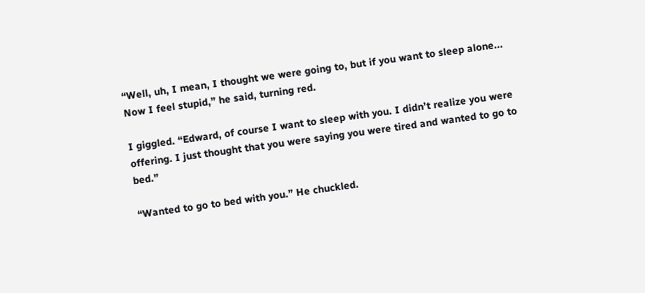“Well, uh, I mean, I thought we were going to, but if you want to sleep alone... Now I feel stupid,” he said, turning red.

I giggled. “Edward, of course I want to sleep with you. I didn’t realize you were offering. I just thought that you were saying you were tired and wanted to go to bed.”

“Wanted to go to bed with you.” He chuckled.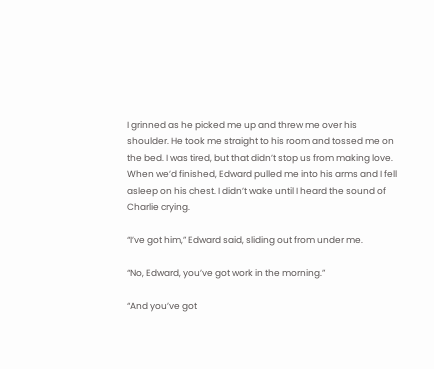I grinned as he picked me up and threw me over his shoulder. He took me straight to his room and tossed me on the bed. I was tired, but that didn’t stop us from making love. When we’d finished, Edward pulled me into his arms and I fell asleep on his chest. I didn’t wake until I heard the sound of Charlie crying.

“I’ve got him,” Edward said, sliding out from under me.

“No, Edward, you’ve got work in the morning.”

“And you’ve got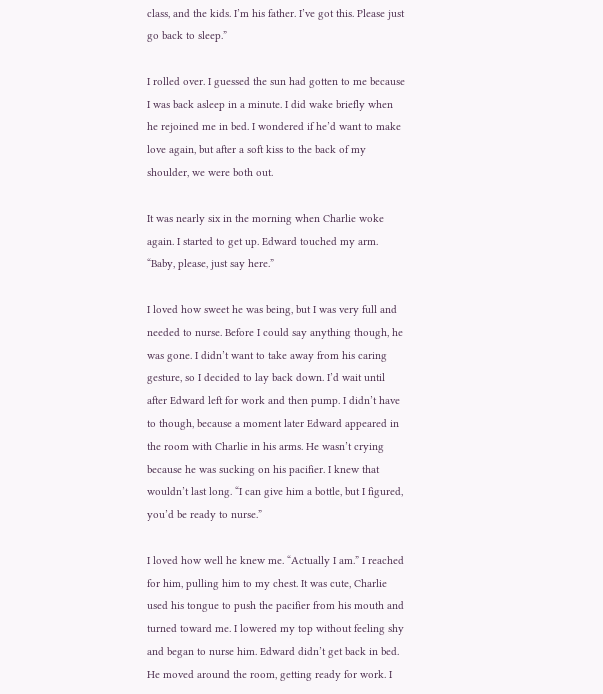class, and the kids. I’m his father. I’ve got this. Please just go back to sleep.”

I rolled over. I guessed the sun had gotten to me because I was back asleep in a minute. I did wake briefly when he rejoined me in bed. I wondered if he’d want to make love again, but after a soft kiss to the back of my shoulder, we were both out.

It was nearly six in the morning when Charlie woke again. I started to get up. Edward touched my arm. “Baby, please, just say here.”

I loved how sweet he was being, but I was very full and needed to nurse. Before I could say anything though, he was gone. I didn’t want to take away from his caring gesture, so I decided to lay back down. I’d wait until after Edward left for work and then pump. I didn’t have to though, because a moment later Edward appeared in the room with Charlie in his arms. He wasn’t crying because he was sucking on his pacifier. I knew that wouldn’t last long. “I can give him a bottle, but I figured, you’d be ready to nurse.”

I loved how well he knew me. “Actually I am.” I reached for him, pulling him to my chest. It was cute, Charlie used his tongue to push the pacifier from his mouth and turned toward me. I lowered my top without feeling shy and began to nurse him. Edward didn’t get back in bed. He moved around the room, getting ready for work. I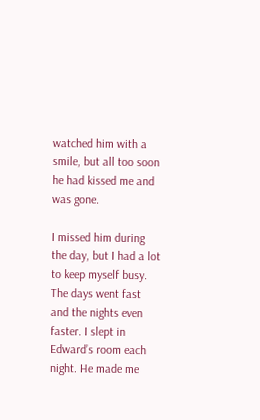watched him with a smile, but all too soon he had kissed me and was gone.

I missed him during the day, but I had a lot to keep myself busy. The days went fast and the nights even faster. I slept in Edward’s room each night. He made me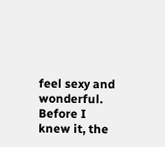feel sexy and wonderful. Before I knew it, the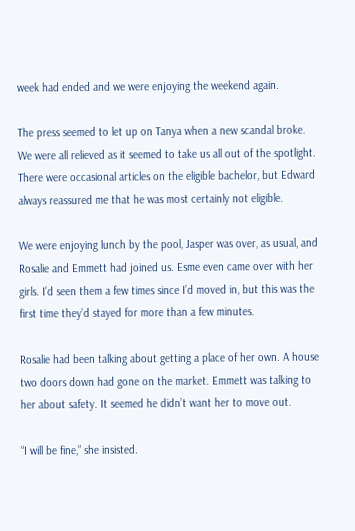week had ended and we were enjoying the weekend again.

The press seemed to let up on Tanya when a new scandal broke. We were all relieved as it seemed to take us all out of the spotlight. There were occasional articles on the eligible bachelor, but Edward always reassured me that he was most certainly not eligible.

We were enjoying lunch by the pool, Jasper was over, as usual, and Rosalie and Emmett had joined us. Esme even came over with her girls. I’d seen them a few times since I’d moved in, but this was the first time they’d stayed for more than a few minutes.

Rosalie had been talking about getting a place of her own. A house two doors down had gone on the market. Emmett was talking to her about safety. It seemed he didn’t want her to move out.

“I will be fine,” she insisted.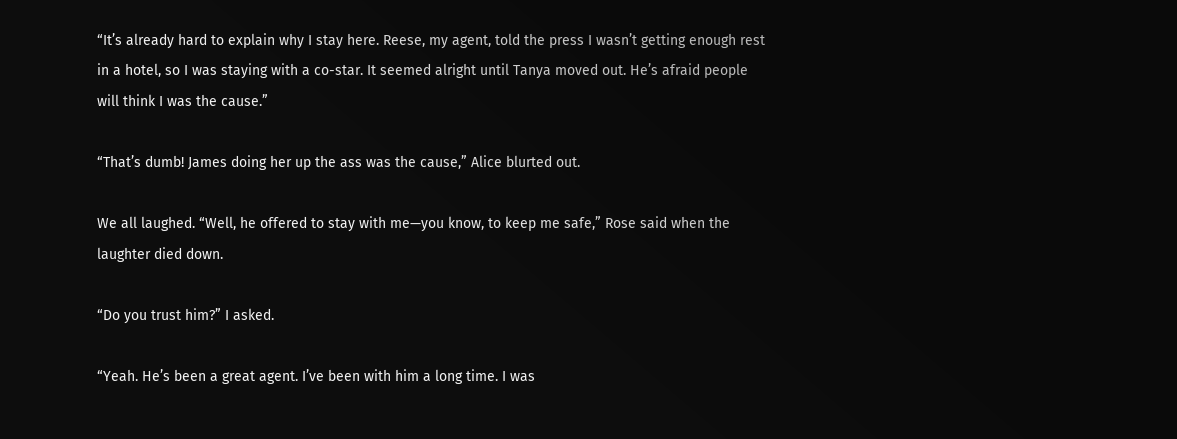“It’s already hard to explain why I stay here. Reese, my agent, told the press I wasn’t getting enough rest in a hotel, so I was staying with a co-star. It seemed alright until Tanya moved out. He’s afraid people will think I was the cause.”

“That’s dumb! James doing her up the ass was the cause,” Alice blurted out.

We all laughed. “Well, he offered to stay with me—you know, to keep me safe,” Rose said when the laughter died down.

“Do you trust him?” I asked.

“Yeah. He’s been a great agent. I’ve been with him a long time. I was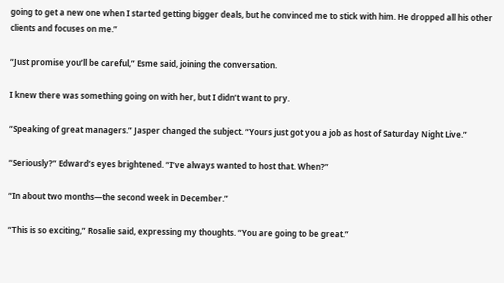going to get a new one when I started getting bigger deals, but he convinced me to stick with him. He dropped all his other clients and focuses on me.”

“Just promise you’ll be careful,” Esme said, joining the conversation.

I knew there was something going on with her, but I didn’t want to pry.

“Speaking of great managers.” Jasper changed the subject. “Yours just got you a job as host of Saturday Night Live.”

“Seriously?” Edward’s eyes brightened. “I’ve always wanted to host that. When?”

“In about two months—the second week in December.”

“This is so exciting,” Rosalie said, expressing my thoughts. “You are going to be great.”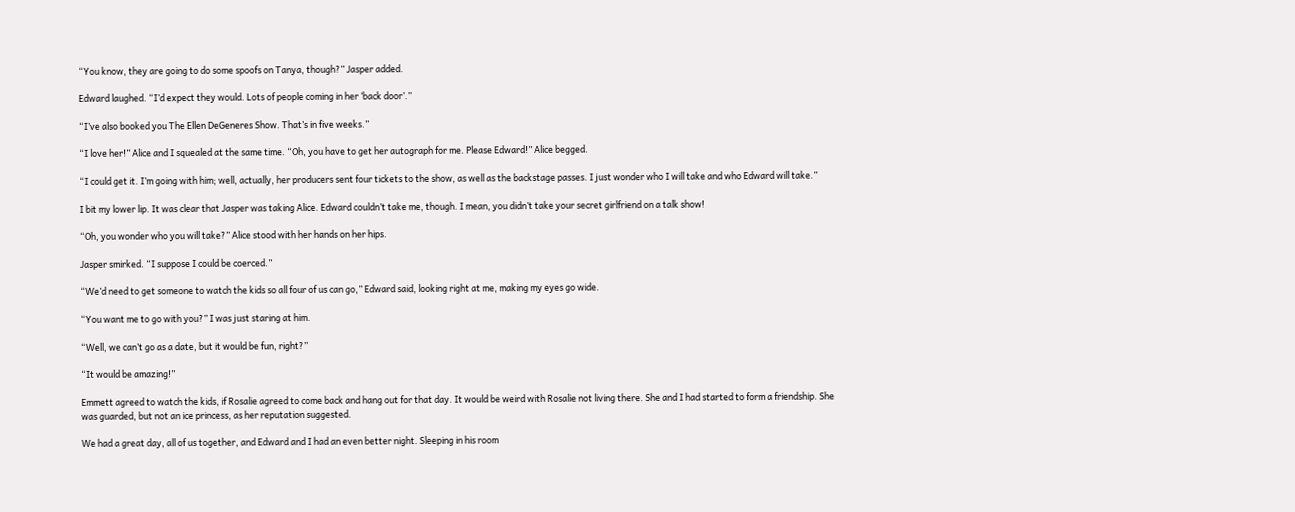“You know, they are going to do some spoofs on Tanya, though?” Jasper added.

Edward laughed. “I’d expect they would. Lots of people coming in her ‘back door’.”

“I’ve also booked you The Ellen DeGeneres Show. That’s in five weeks.”

“I love her!” Alice and I squealed at the same time. “Oh, you have to get her autograph for me. Please Edward!” Alice begged.

“I could get it. I’m going with him; well, actually, her producers sent four tickets to the show, as well as the backstage passes. I just wonder who I will take and who Edward will take.”

I bit my lower lip. It was clear that Jasper was taking Alice. Edward couldn’t take me, though. I mean, you didn’t take your secret girlfriend on a talk show!

“Oh, you wonder who you will take?” Alice stood with her hands on her hips.

Jasper smirked. “I suppose I could be coerced.”

“We’d need to get someone to watch the kids so all four of us can go,” Edward said, looking right at me, making my eyes go wide.

“You want me to go with you?” I was just staring at him.

“Well, we can’t go as a date, but it would be fun, right?”

“It would be amazing!”

Emmett agreed to watch the kids, if Rosalie agreed to come back and hang out for that day. It would be weird with Rosalie not living there. She and I had started to form a friendship. She was guarded, but not an ice princess, as her reputation suggested.

We had a great day, all of us together, and Edward and I had an even better night. Sleeping in his room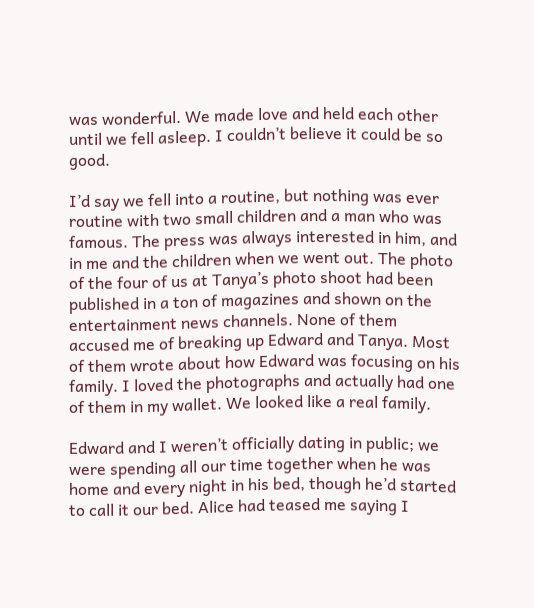was wonderful. We made love and held each other until we fell asleep. I couldn’t believe it could be so good.

I’d say we fell into a routine, but nothing was ever routine with two small children and a man who was famous. The press was always interested in him, and in me and the children when we went out. The photo of the four of us at Tanya’s photo shoot had been published in a ton of magazines and shown on the entertainment news channels. None of them accused me of breaking up Edward and Tanya. Most of them wrote about how Edward was focusing on his family. I loved the photographs and actually had one of them in my wallet. We looked like a real family.

Edward and I weren’t officially dating in public; we were spending all our time together when he was home and every night in his bed, though he’d started to call it our bed. Alice had teased me saying I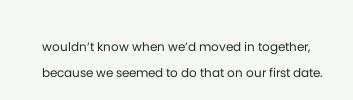wouldn’t know when we’d moved in together, because we seemed to do that on our first date.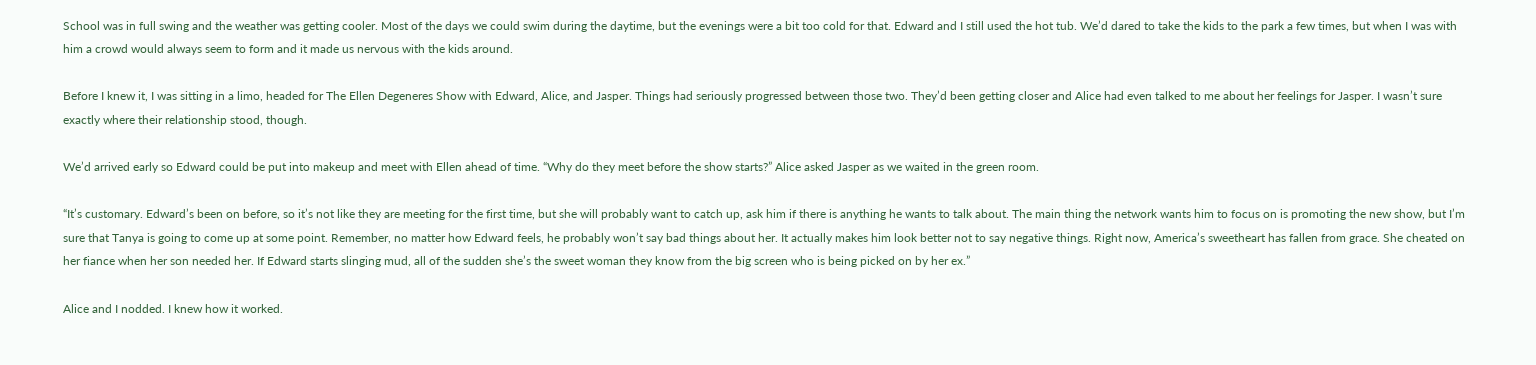School was in full swing and the weather was getting cooler. Most of the days we could swim during the daytime, but the evenings were a bit too cold for that. Edward and I still used the hot tub. We’d dared to take the kids to the park a few times, but when I was with him a crowd would always seem to form and it made us nervous with the kids around.

Before I knew it, I was sitting in a limo, headed for The Ellen Degeneres Show with Edward, Alice, and Jasper. Things had seriously progressed between those two. They’d been getting closer and Alice had even talked to me about her feelings for Jasper. I wasn’t sure exactly where their relationship stood, though.

We’d arrived early so Edward could be put into makeup and meet with Ellen ahead of time. “Why do they meet before the show starts?” Alice asked Jasper as we waited in the green room.

“It’s customary. Edward’s been on before, so it’s not like they are meeting for the first time, but she will probably want to catch up, ask him if there is anything he wants to talk about. The main thing the network wants him to focus on is promoting the new show, but I’m sure that Tanya is going to come up at some point. Remember, no matter how Edward feels, he probably won’t say bad things about her. It actually makes him look better not to say negative things. Right now, America’s sweetheart has fallen from grace. She cheated on her fiance when her son needed her. If Edward starts slinging mud, all of the sudden she’s the sweet woman they know from the big screen who is being picked on by her ex.”

Alice and I nodded. I knew how it worked.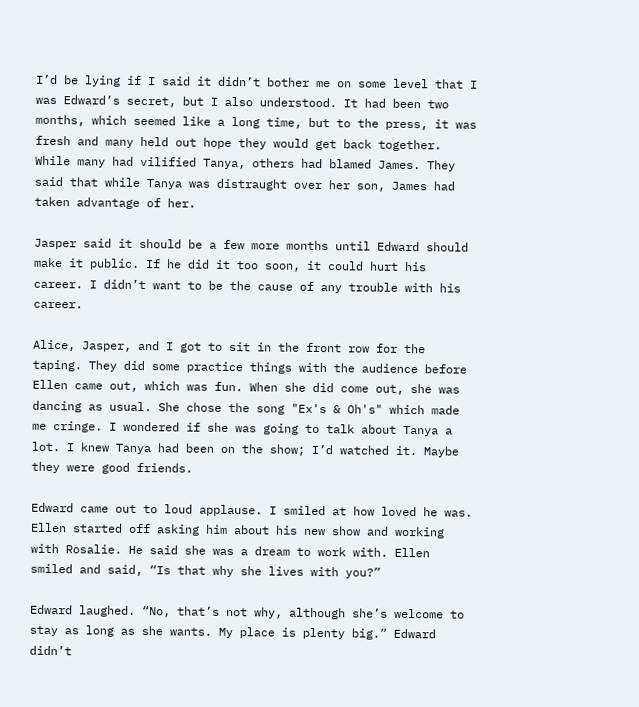I’d be lying if I said it didn’t bother me on some level that I was Edward’s secret, but I also understood. It had been two months, which seemed like a long time, but to the press, it was fresh and many held out hope they would get back together. While many had vilified Tanya, others had blamed James. They said that while Tanya was distraught over her son, James had taken advantage of her.

Jasper said it should be a few more months until Edward should make it public. If he did it too soon, it could hurt his career. I didn’t want to be the cause of any trouble with his career.

Alice, Jasper, and I got to sit in the front row for the taping. They did some practice things with the audience before Ellen came out, which was fun. When she did come out, she was dancing as usual. She chose the song "Ex's & Oh's" which made me cringe. I wondered if she was going to talk about Tanya a lot. I knew Tanya had been on the show; I’d watched it. Maybe they were good friends.

Edward came out to loud applause. I smiled at how loved he was. Ellen started off asking him about his new show and working with Rosalie. He said she was a dream to work with. Ellen smiled and said, “Is that why she lives with you?”

Edward laughed. “No, that’s not why, although she’s welcome to stay as long as she wants. My place is plenty big.” Edward didn’t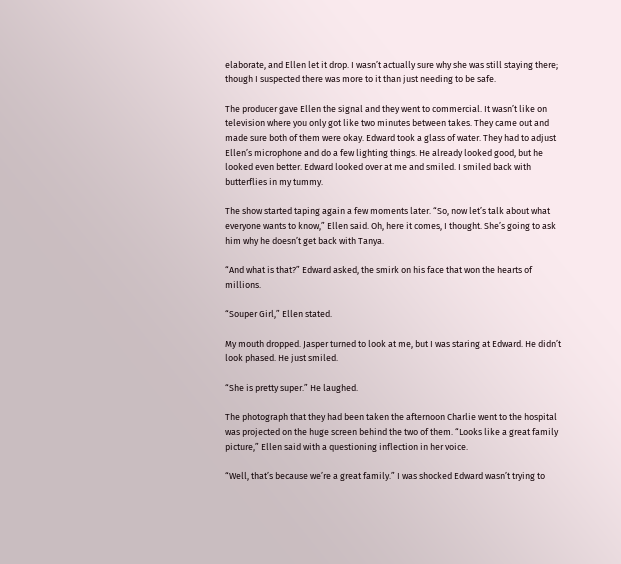elaborate, and Ellen let it drop. I wasn’t actually sure why she was still staying there; though I suspected there was more to it than just needing to be safe.

The producer gave Ellen the signal and they went to commercial. It wasn’t like on television where you only got like two minutes between takes. They came out and made sure both of them were okay. Edward took a glass of water. They had to adjust Ellen’s microphone and do a few lighting things. He already looked good, but he looked even better. Edward looked over at me and smiled. I smiled back with butterflies in my tummy.

The show started taping again a few moments later. “So, now let’s talk about what everyone wants to know,” Ellen said. Oh, here it comes, I thought. She’s going to ask him why he doesn’t get back with Tanya.

“And what is that?” Edward asked, the smirk on his face that won the hearts of millions.

“Souper Girl,” Ellen stated.

My mouth dropped. Jasper turned to look at me, but I was staring at Edward. He didn’t look phased. He just smiled.

“She is pretty super.” He laughed.

The photograph that they had been taken the afternoon Charlie went to the hospital was projected on the huge screen behind the two of them. “Looks like a great family picture,” Ellen said with a questioning inflection in her voice.

“Well, that’s because we’re a great family.” I was shocked Edward wasn’t trying to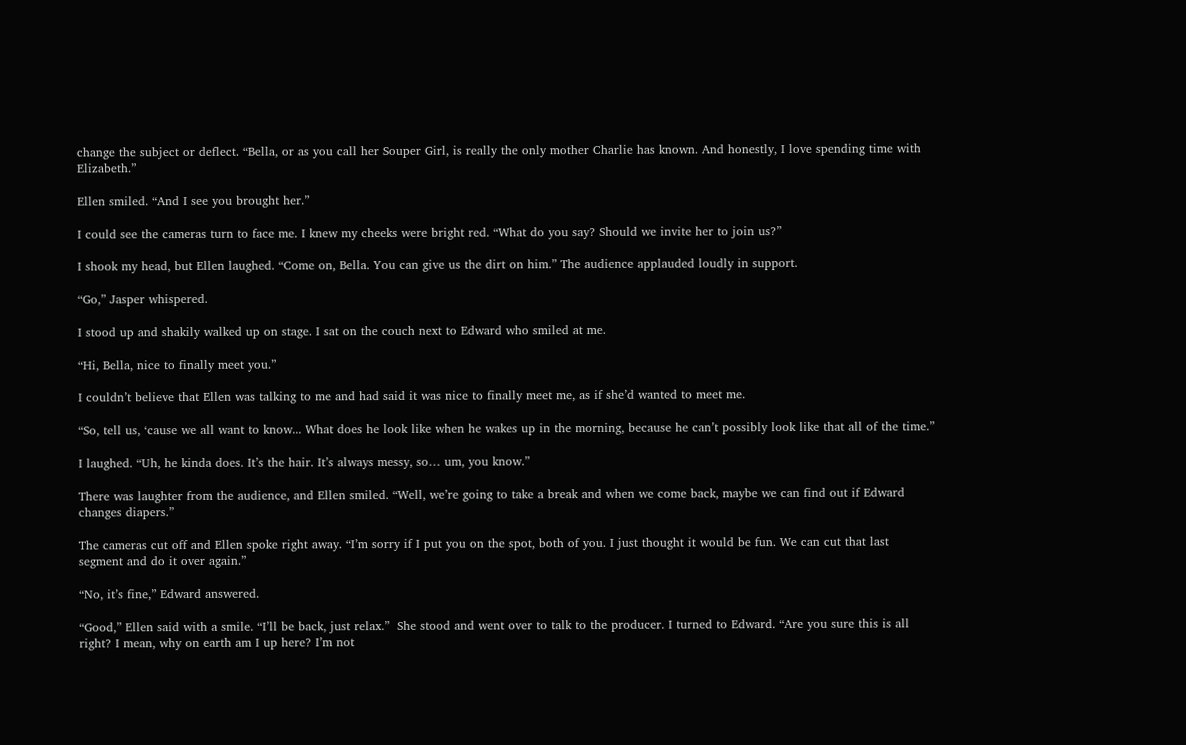change the subject or deflect. “Bella, or as you call her Souper Girl, is really the only mother Charlie has known. And honestly, I love spending time with Elizabeth.”

Ellen smiled. “And I see you brought her.”

I could see the cameras turn to face me. I knew my cheeks were bright red. “What do you say? Should we invite her to join us?”

I shook my head, but Ellen laughed. “Come on, Bella. You can give us the dirt on him.” The audience applauded loudly in support.

“Go,” Jasper whispered.

I stood up and shakily walked up on stage. I sat on the couch next to Edward who smiled at me.

“Hi, Bella, nice to finally meet you.”

I couldn’t believe that Ellen was talking to me and had said it was nice to finally meet me, as if she’d wanted to meet me.

“So, tell us, ‘cause we all want to know... What does he look like when he wakes up in the morning, because he can’t possibly look like that all of the time.”

I laughed. “Uh, he kinda does. It’s the hair. It’s always messy, so… um, you know.”

There was laughter from the audience, and Ellen smiled. “Well, we’re going to take a break and when we come back, maybe we can find out if Edward changes diapers.”

The cameras cut off and Ellen spoke right away. “I’m sorry if I put you on the spot, both of you. I just thought it would be fun. We can cut that last segment and do it over again.”

“No, it’s fine,” Edward answered.

“Good,” Ellen said with a smile. “I’ll be back, just relax.”  She stood and went over to talk to the producer. I turned to Edward. “Are you sure this is all right? I mean, why on earth am I up here? I’m not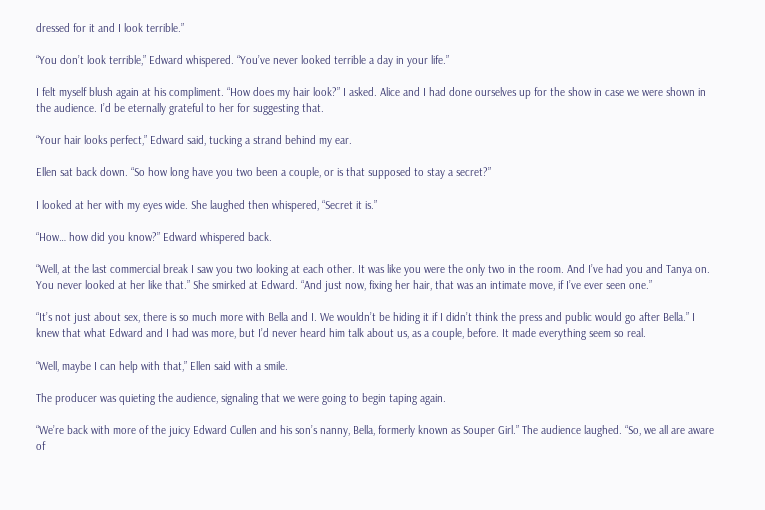dressed for it and I look terrible.”

“You don’t look terrible,” Edward whispered. “You’ve never looked terrible a day in your life.”

I felt myself blush again at his compliment. “How does my hair look?” I asked. Alice and I had done ourselves up for the show in case we were shown in the audience. I’d be eternally grateful to her for suggesting that.

“Your hair looks perfect,” Edward said, tucking a strand behind my ear.

Ellen sat back down. “So how long have you two been a couple, or is that supposed to stay a secret?”

I looked at her with my eyes wide. She laughed then whispered, “Secret it is.”

“How… how did you know?” Edward whispered back.

“Well, at the last commercial break I saw you two looking at each other. It was like you were the only two in the room. And I’ve had you and Tanya on. You never looked at her like that.” She smirked at Edward. “And just now, fixing her hair, that was an intimate move, if I’ve ever seen one.”

“It’s not just about sex, there is so much more with Bella and I. We wouldn’t be hiding it if I didn’t think the press and public would go after Bella.” I knew that what Edward and I had was more, but I’d never heard him talk about us, as a couple, before. It made everything seem so real.

“Well, maybe I can help with that,” Ellen said with a smile.

The producer was quieting the audience, signaling that we were going to begin taping again.

“We’re back with more of the juicy Edward Cullen and his son’s nanny, Bella, formerly known as Souper Girl.” The audience laughed. “So, we all are aware of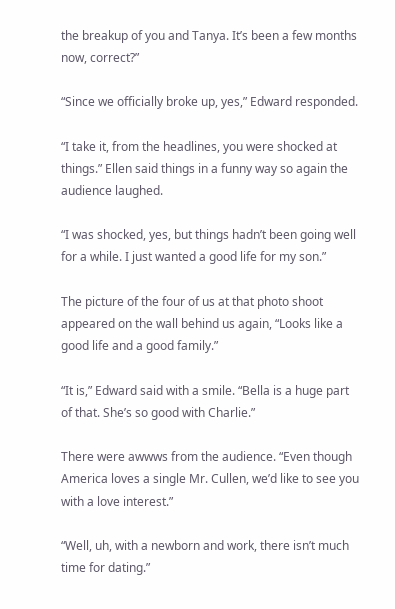the breakup of you and Tanya. It’s been a few months now, correct?”

“Since we officially broke up, yes,” Edward responded.

“I take it, from the headlines, you were shocked at things.” Ellen said things in a funny way so again the audience laughed.

“I was shocked, yes, but things hadn’t been going well for a while. I just wanted a good life for my son.”

The picture of the four of us at that photo shoot appeared on the wall behind us again, “Looks like a good life and a good family.”

“It is,” Edward said with a smile. “Bella is a huge part of that. She’s so good with Charlie.”

There were awwws from the audience. “Even though America loves a single Mr. Cullen, we’d like to see you with a love interest.”

“Well, uh, with a newborn and work, there isn’t much time for dating.”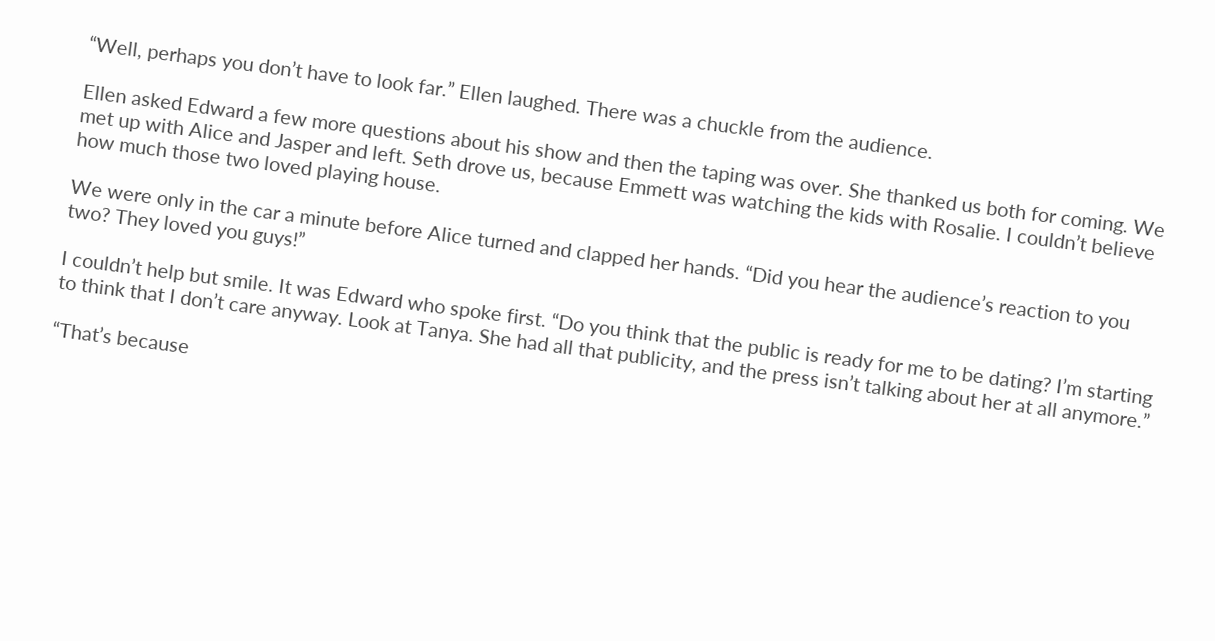“Well, perhaps you don’t have to look far.” Ellen laughed. There was a chuckle from the audience.

Ellen asked Edward a few more questions about his show and then the taping was over. She thanked us both for coming. We met up with Alice and Jasper and left. Seth drove us, because Emmett was watching the kids with Rosalie. I couldn’t believe how much those two loved playing house.

We were only in the car a minute before Alice turned and clapped her hands. “Did you hear the audience’s reaction to you two? They loved you guys!”

I couldn’t help but smile. It was Edward who spoke first. “Do you think that the public is ready for me to be dating? I’m starting to think that I don’t care anyway. Look at Tanya. She had all that publicity, and the press isn’t talking about her at all anymore.”

“That’s because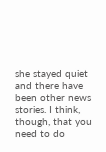she stayed quiet and there have been other news stories. I think, though, that you need to do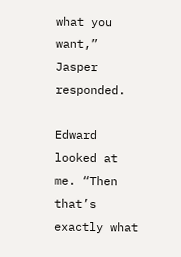what you want,” Jasper responded.

Edward looked at me. “Then that’s exactly what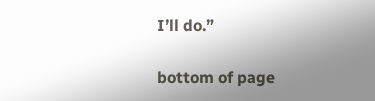I’ll do.”

bottom of page